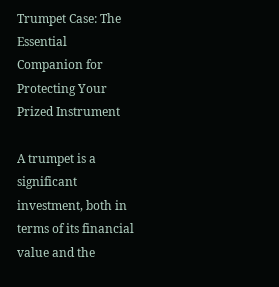Trumpet Case: The Essential Companion for Protecting Your Prized Instrument

A trumpet is a significant investment, both in terms of its financial value and the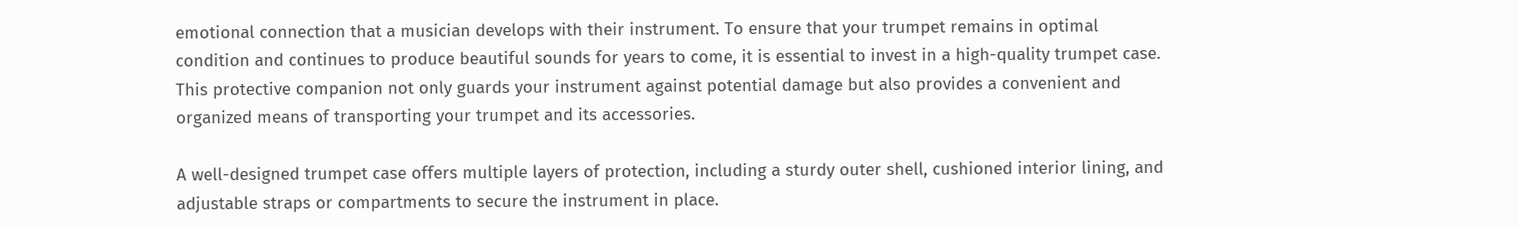emotional connection that a musician develops with their instrument. To ensure that your trumpet remains in optimal condition and continues to produce beautiful sounds for years to come, it is essential to invest in a high-quality trumpet case. This protective companion not only guards your instrument against potential damage but also provides a convenient and organized means of transporting your trumpet and its accessories.

A well-designed trumpet case offers multiple layers of protection, including a sturdy outer shell, cushioned interior lining, and adjustable straps or compartments to secure the instrument in place.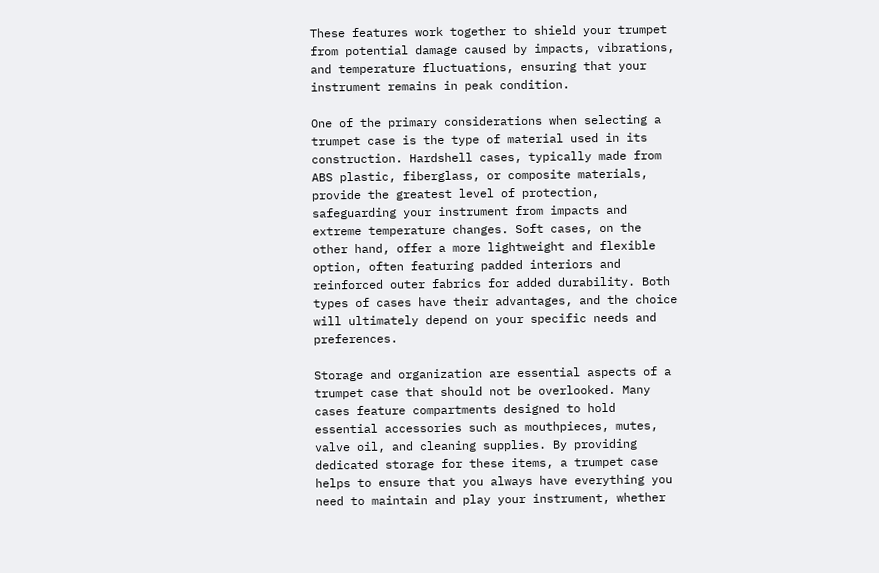These features work together to shield your trumpet from potential damage caused by impacts, vibrations, and temperature fluctuations, ensuring that your instrument remains in peak condition.

One of the primary considerations when selecting a trumpet case is the type of material used in its construction. Hardshell cases, typically made from ABS plastic, fiberglass, or composite materials, provide the greatest level of protection, safeguarding your instrument from impacts and extreme temperature changes. Soft cases, on the other hand, offer a more lightweight and flexible option, often featuring padded interiors and reinforced outer fabrics for added durability. Both types of cases have their advantages, and the choice will ultimately depend on your specific needs and preferences.

Storage and organization are essential aspects of a trumpet case that should not be overlooked. Many cases feature compartments designed to hold essential accessories such as mouthpieces, mutes, valve oil, and cleaning supplies. By providing dedicated storage for these items, a trumpet case helps to ensure that you always have everything you need to maintain and play your instrument, whether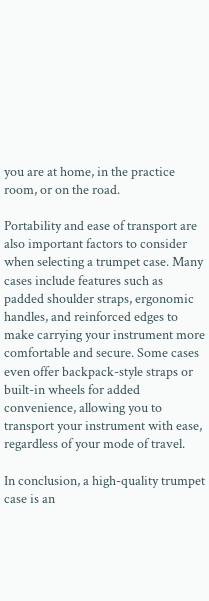you are at home, in the practice room, or on the road.

Portability and ease of transport are also important factors to consider when selecting a trumpet case. Many cases include features such as padded shoulder straps, ergonomic handles, and reinforced edges to make carrying your instrument more comfortable and secure. Some cases even offer backpack-style straps or built-in wheels for added convenience, allowing you to transport your instrument with ease, regardless of your mode of travel.

In conclusion, a high-quality trumpet case is an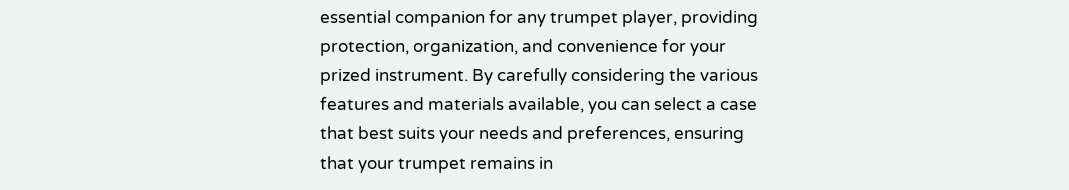essential companion for any trumpet player, providing protection, organization, and convenience for your prized instrument. By carefully considering the various features and materials available, you can select a case that best suits your needs and preferences, ensuring that your trumpet remains in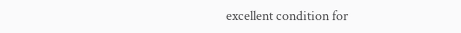excellent condition for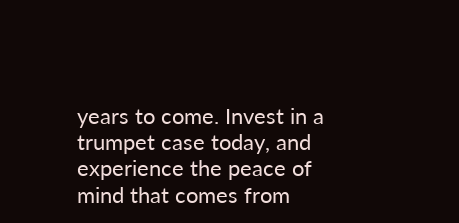years to come. Invest in a trumpet case today, and experience the peace of mind that comes from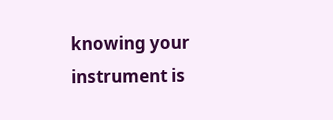knowing your instrument is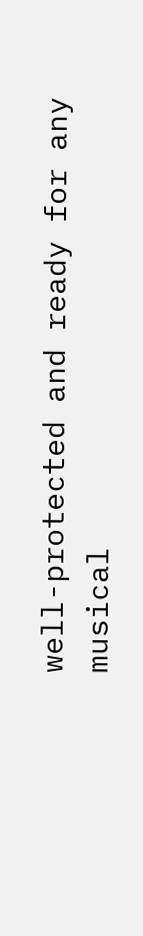well-protected and ready for any musical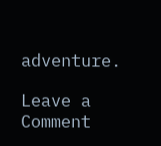adventure.

Leave a Comment